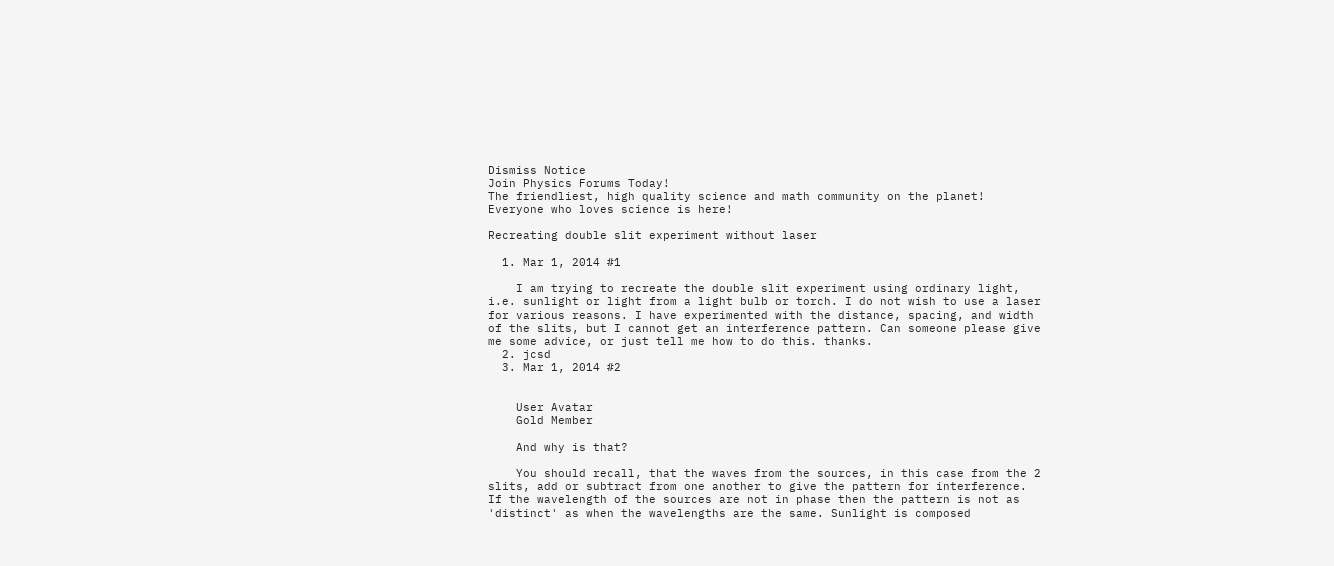Dismiss Notice
Join Physics Forums Today!
The friendliest, high quality science and math community on the planet! Everyone who loves science is here!

Recreating double slit experiment without laser

  1. Mar 1, 2014 #1

    I am trying to recreate the double slit experiment using ordinary light, i.e. sunlight or light from a light bulb or torch. I do not wish to use a laser for various reasons. I have experimented with the distance, spacing, and width of the slits, but I cannot get an interference pattern. Can someone please give me some advice, or just tell me how to do this. thanks.
  2. jcsd
  3. Mar 1, 2014 #2


    User Avatar
    Gold Member

    And why is that?

    You should recall, that the waves from the sources, in this case from the 2 slits, add or subtract from one another to give the pattern for interference. If the wavelength of the sources are not in phase then the pattern is not as 'distinct' as when the wavelengths are the same. Sunlight is composed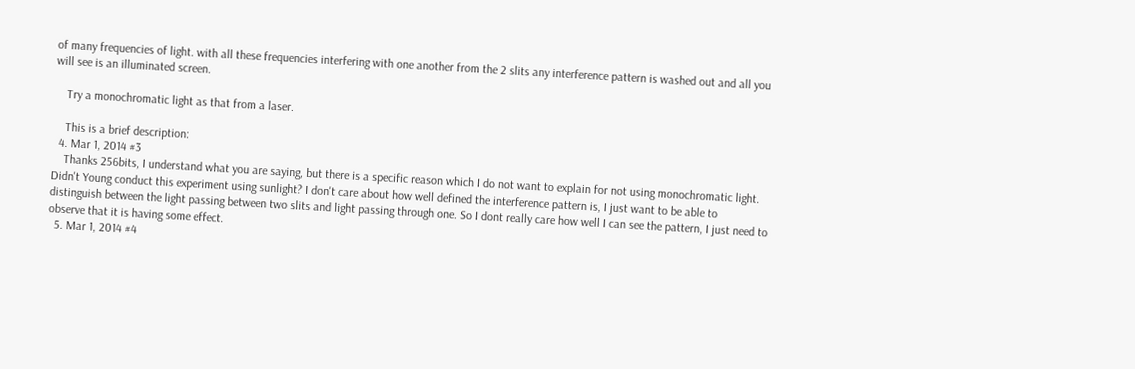of many frequencies of light. with all these frequencies interfering with one another from the 2 slits any interference pattern is washed out and all you will see is an illuminated screen.

    Try a monochromatic light as that from a laser.

    This is a brief description:
  4. Mar 1, 2014 #3
    Thanks 256bits, I understand what you are saying, but there is a specific reason which I do not want to explain for not using monochromatic light. Didn't Young conduct this experiment using sunlight? I don't care about how well defined the interference pattern is, I just want to be able to distinguish between the light passing between two slits and light passing through one. So I dont really care how well I can see the pattern, I just need to observe that it is having some effect.
  5. Mar 1, 2014 #4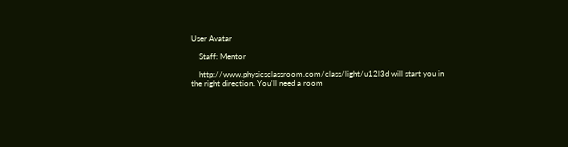User Avatar

    Staff: Mentor

    http://www.physicsclassroom.com/class/light/u12l3d will start you in the right direction. You'll need a room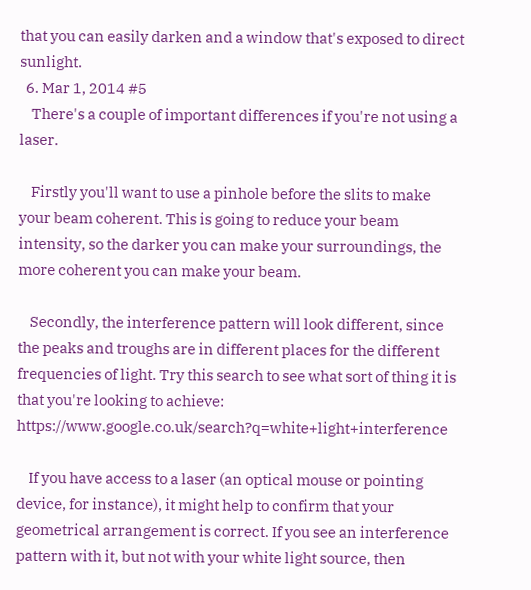that you can easily darken and a window that's exposed to direct sunlight.
  6. Mar 1, 2014 #5
    There's a couple of important differences if you're not using a laser.

    Firstly you'll want to use a pinhole before the slits to make your beam coherent. This is going to reduce your beam intensity, so the darker you can make your surroundings, the more coherent you can make your beam.

    Secondly, the interference pattern will look different, since the peaks and troughs are in different places for the different frequencies of light. Try this search to see what sort of thing it is that you're looking to achieve: https://www.google.co.uk/search?q=white+light+interference

    If you have access to a laser (an optical mouse or pointing device, for instance), it might help to confirm that your geometrical arrangement is correct. If you see an interference pattern with it, but not with your white light source, then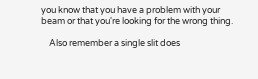you know that you have a problem with your beam or that you're looking for the wrong thing.

    Also remember a single slit does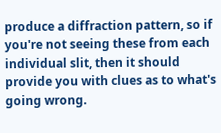produce a diffraction pattern, so if you're not seeing these from each individual slit, then it should provide you with clues as to what's going wrong.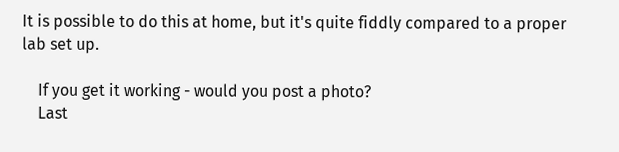It is possible to do this at home, but it's quite fiddly compared to a proper lab set up.

    If you get it working - would you post a photo?
    Last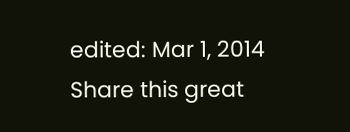edited: Mar 1, 2014
Share this great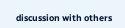discussion with others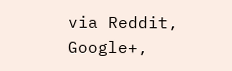via Reddit, Google+,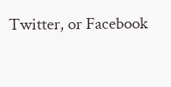Twitter, or Facebook